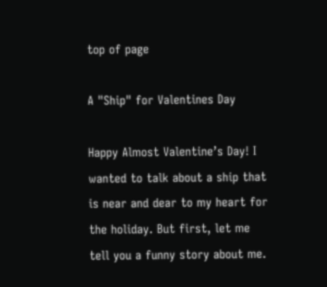top of page

A "Ship" for Valentines Day

Happy Almost Valentine’s Day! I wanted to talk about a ship that is near and dear to my heart for the holiday. But first, let me tell you a funny story about me.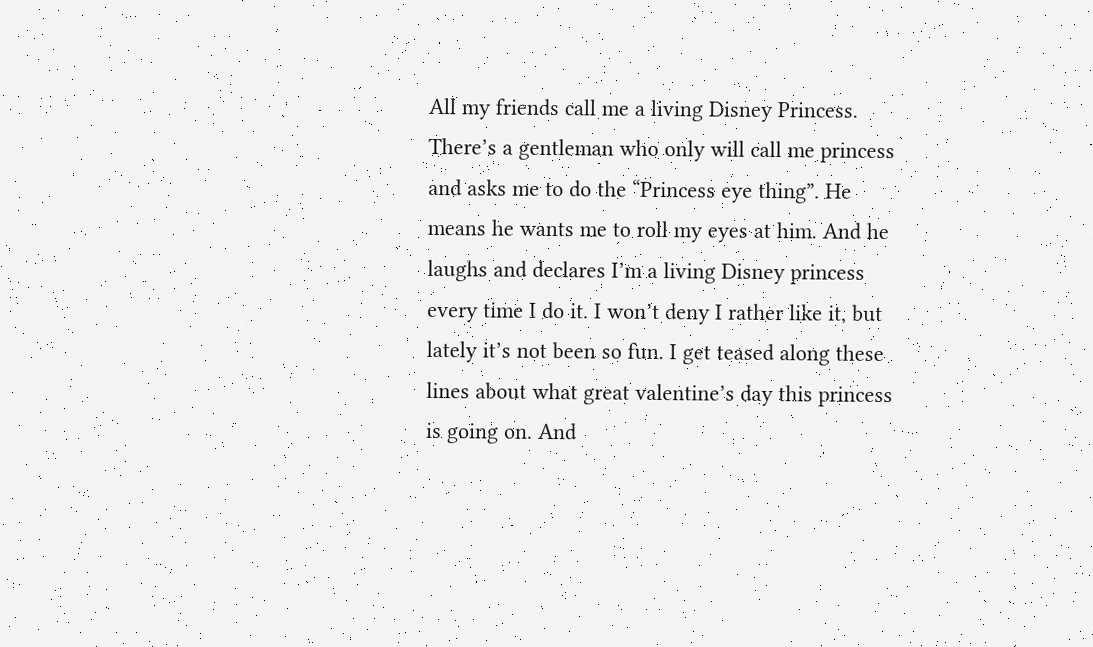All my friends call me a living Disney Princess. There’s a gentleman who only will call me princess and asks me to do the “Princess eye thing”. He means he wants me to roll my eyes at him. And he laughs and declares I’m a living Disney princess every time I do it. I won’t deny I rather like it, but lately it’s not been so fun. I get teased along these lines about what great valentine’s day this princess is going on. And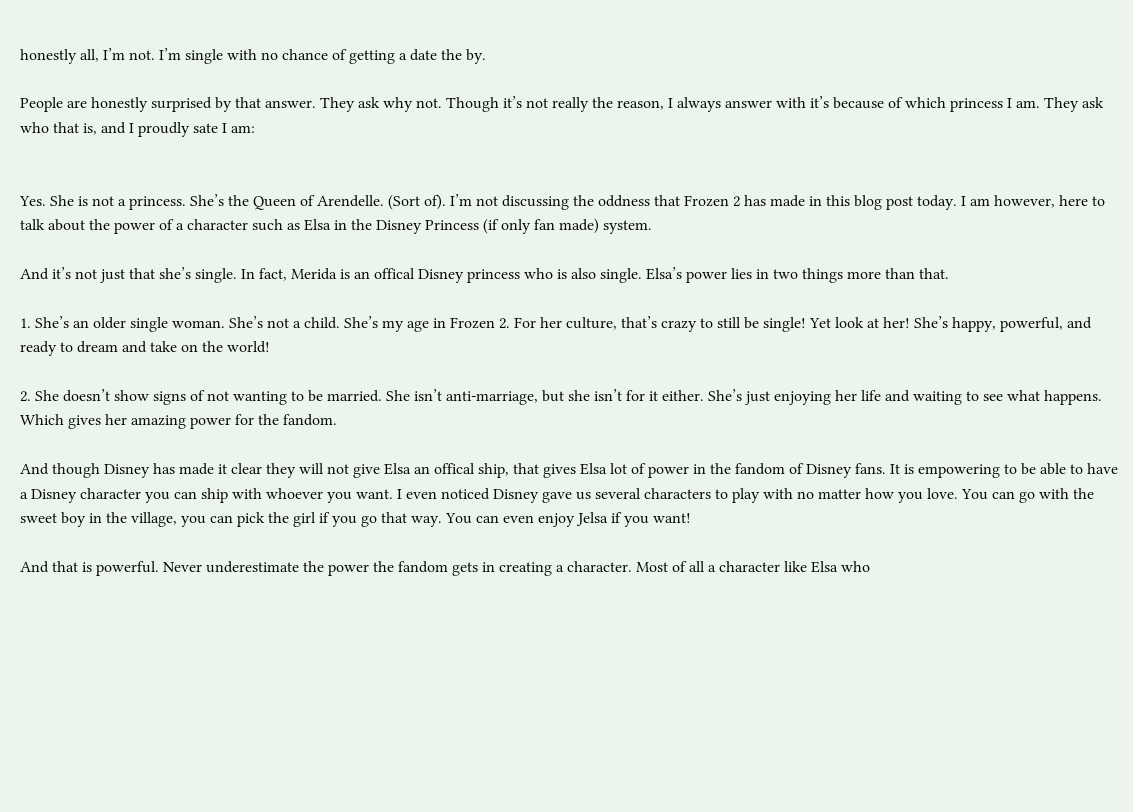honestly all, I’m not. I’m single with no chance of getting a date the by.

People are honestly surprised by that answer. They ask why not. Though it’s not really the reason, I always answer with it’s because of which princess I am. They ask who that is, and I proudly sate I am:


Yes. She is not a princess. She’s the Queen of Arendelle. (Sort of). I’m not discussing the oddness that Frozen 2 has made in this blog post today. I am however, here to talk about the power of a character such as Elsa in the Disney Princess (if only fan made) system.

And it’s not just that she’s single. In fact, Merida is an offical Disney princess who is also single. Elsa’s power lies in two things more than that.

1. She’s an older single woman. She’s not a child. She’s my age in Frozen 2. For her culture, that’s crazy to still be single! Yet look at her! She’s happy, powerful, and ready to dream and take on the world!

2. She doesn’t show signs of not wanting to be married. She isn’t anti-marriage, but she isn’t for it either. She’s just enjoying her life and waiting to see what happens. Which gives her amazing power for the fandom.

And though Disney has made it clear they will not give Elsa an offical ship, that gives Elsa lot of power in the fandom of Disney fans. It is empowering to be able to have a Disney character you can ship with whoever you want. I even noticed Disney gave us several characters to play with no matter how you love. You can go with the sweet boy in the village, you can pick the girl if you go that way. You can even enjoy Jelsa if you want!

And that is powerful. Never underestimate the power the fandom gets in creating a character. Most of all a character like Elsa who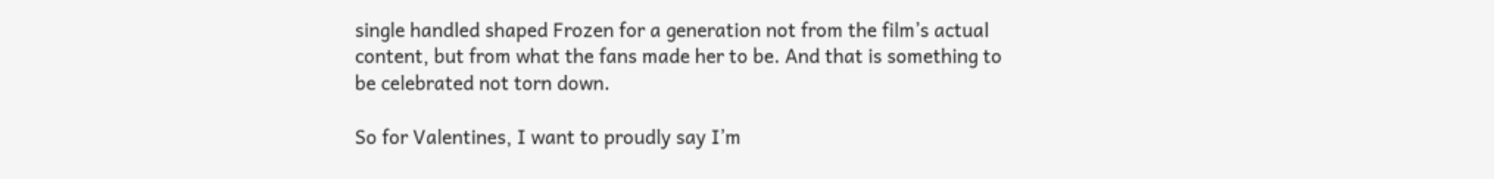single handled shaped Frozen for a generation not from the film’s actual content, but from what the fans made her to be. And that is something to be celebrated not torn down.

So for Valentines, I want to proudly say I’m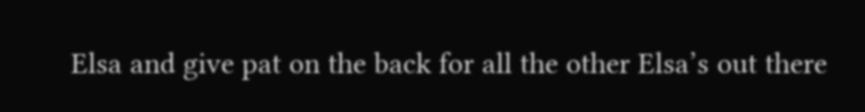Elsa and give pat on the back for all the other Elsa’s out there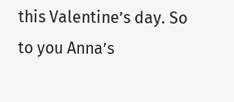this Valentine’s day. So to you Anna’s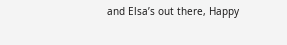and Elsa’s out there, Happy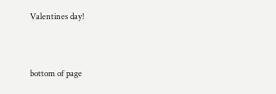Valentines day!


bottom of page